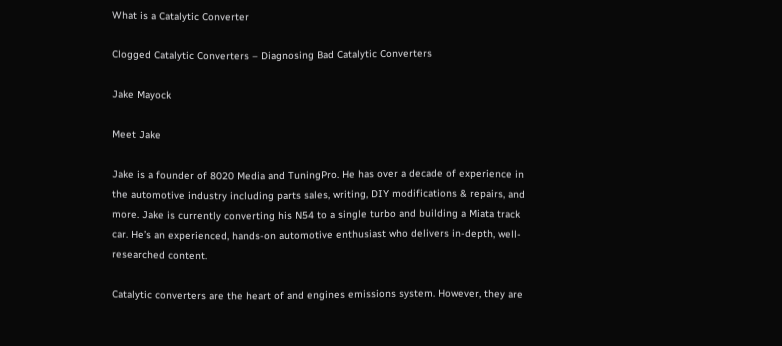What is a Catalytic Converter

Clogged Catalytic Converters – Diagnosing Bad Catalytic Converters

Jake Mayock

Meet Jake

Jake is a founder of 8020 Media and TuningPro. He has over a decade of experience in the automotive industry including parts sales, writing, DIY modifications & repairs, and more. Jake is currently converting his N54 to a single turbo and building a Miata track car. He’s an experienced, hands-on automotive enthusiast who delivers in-depth, well-researched content.

Catalytic converters are the heart of and engines emissions system. However, they are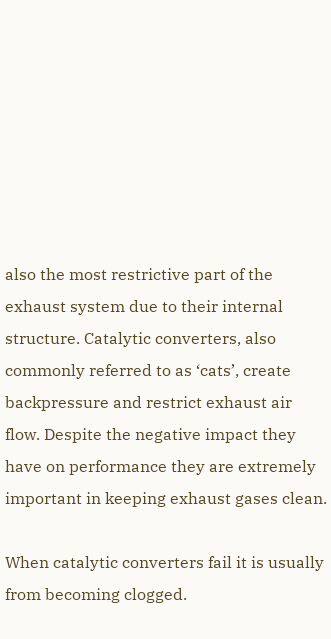also the most restrictive part of the exhaust system due to their internal structure. Catalytic converters, also commonly referred to as ‘cats’, create backpressure and restrict exhaust air flow. Despite the negative impact they have on performance they are extremely important in keeping exhaust gases clean.

When catalytic converters fail it is usually from becoming clogged.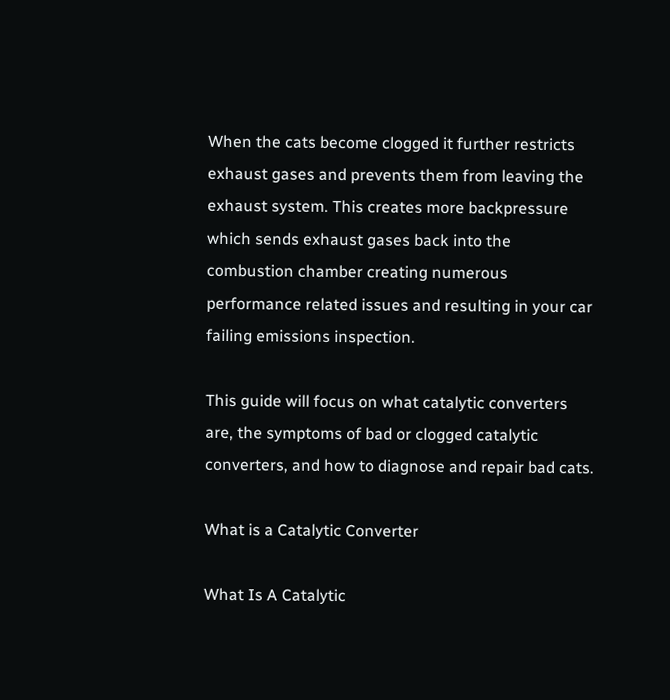When the cats become clogged it further restricts exhaust gases and prevents them from leaving the exhaust system. This creates more backpressure which sends exhaust gases back into the combustion chamber creating numerous performance related issues and resulting in your car failing emissions inspection.

This guide will focus on what catalytic converters are, the symptoms of bad or clogged catalytic converters, and how to diagnose and repair bad cats.

What is a Catalytic Converter

What Is A Catalytic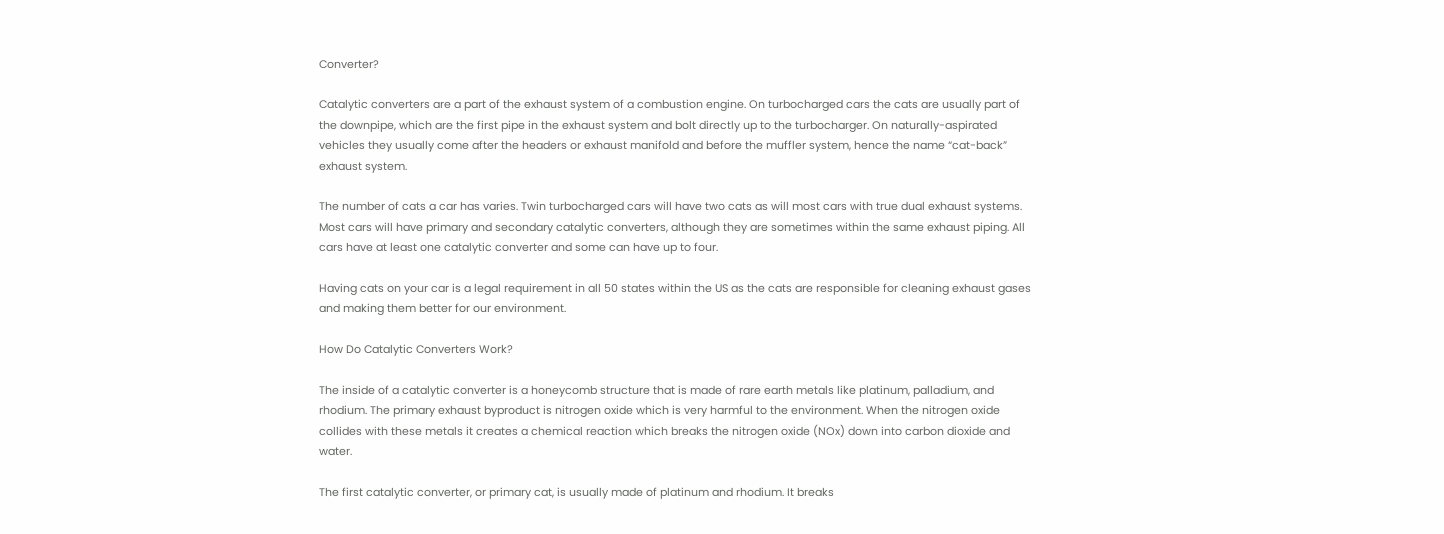Converter?

Catalytic converters are a part of the exhaust system of a combustion engine. On turbocharged cars the cats are usually part of the downpipe, which are the first pipe in the exhaust system and bolt directly up to the turbocharger. On naturally-aspirated vehicles they usually come after the headers or exhaust manifold and before the muffler system, hence the name “cat-back” exhaust system.

The number of cats a car has varies. Twin turbocharged cars will have two cats as will most cars with true dual exhaust systems. Most cars will have primary and secondary catalytic converters, although they are sometimes within the same exhaust piping. All cars have at least one catalytic converter and some can have up to four.

Having cats on your car is a legal requirement in all 50 states within the US as the cats are responsible for cleaning exhaust gases and making them better for our environment.

How Do Catalytic Converters Work?

The inside of a catalytic converter is a honeycomb structure that is made of rare earth metals like platinum, palladium, and rhodium. The primary exhaust byproduct is nitrogen oxide which is very harmful to the environment. When the nitrogen oxide collides with these metals it creates a chemical reaction which breaks the nitrogen oxide (NOx) down into carbon dioxide and water.

The first catalytic converter, or primary cat, is usually made of platinum and rhodium. It breaks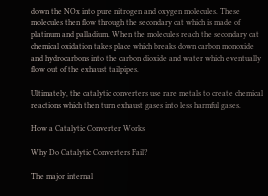down the NOx into pure nitrogen and oxygen molecules. These molecules then flow through the secondary cat which is made of platinum and palladium. When the molecules reach the secondary cat chemical oxidation takes place which breaks down carbon monoxide and hydrocarbons into the carbon dioxide and water which eventually flow out of the exhaust tailpipes.

Ultimately, the catalytic converters use rare metals to create chemical reactions which then turn exhaust gases into less harmful gases.

How a Catalytic Converter Works

Why Do Catalytic Converters Fail?

The major internal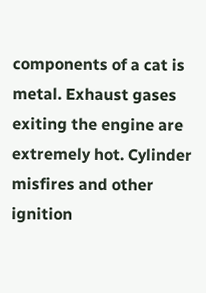components of a cat is metal. Exhaust gases exiting the engine are extremely hot. Cylinder misfires and other ignition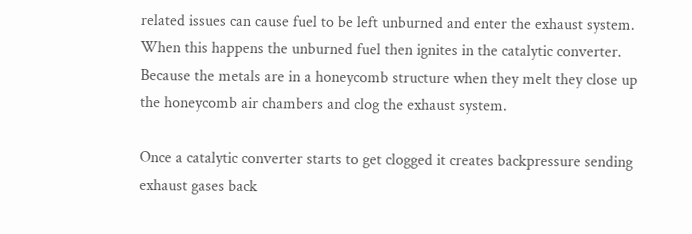related issues can cause fuel to be left unburned and enter the exhaust system. When this happens the unburned fuel then ignites in the catalytic converter. Because the metals are in a honeycomb structure when they melt they close up the honeycomb air chambers and clog the exhaust system.

Once a catalytic converter starts to get clogged it creates backpressure sending exhaust gases back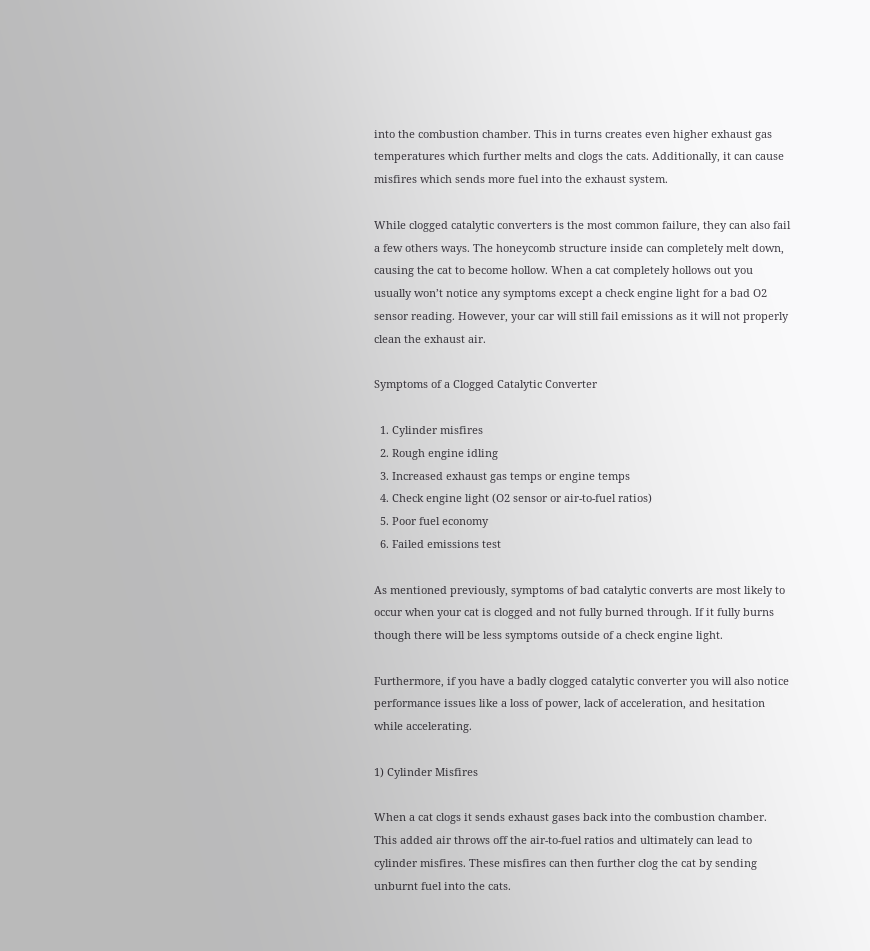into the combustion chamber. This in turns creates even higher exhaust gas temperatures which further melts and clogs the cats. Additionally, it can cause misfires which sends more fuel into the exhaust system.

While clogged catalytic converters is the most common failure, they can also fail a few others ways. The honeycomb structure inside can completely melt down, causing the cat to become hollow. When a cat completely hollows out you usually won’t notice any symptoms except a check engine light for a bad O2 sensor reading. However, your car will still fail emissions as it will not properly clean the exhaust air.

Symptoms of a Clogged Catalytic Converter

  1. Cylinder misfires
  2. Rough engine idling
  3. Increased exhaust gas temps or engine temps
  4. Check engine light (O2 sensor or air-to-fuel ratios)
  5. Poor fuel economy
  6. Failed emissions test

As mentioned previously, symptoms of bad catalytic converts are most likely to occur when your cat is clogged and not fully burned through. If it fully burns though there will be less symptoms outside of a check engine light.

Furthermore, if you have a badly clogged catalytic converter you will also notice performance issues like a loss of power, lack of acceleration, and hesitation while accelerating.

1) Cylinder Misfires

When a cat clogs it sends exhaust gases back into the combustion chamber. This added air throws off the air-to-fuel ratios and ultimately can lead to cylinder misfires. These misfires can then further clog the cat by sending unburnt fuel into the cats.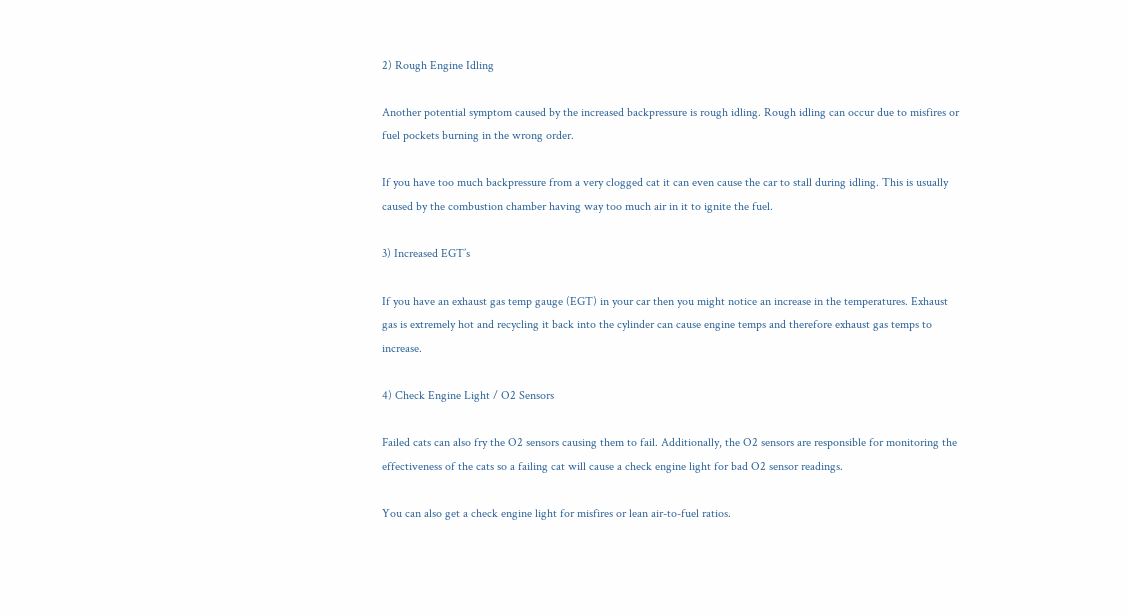2) Rough Engine Idling

Another potential symptom caused by the increased backpressure is rough idling. Rough idling can occur due to misfires or fuel pockets burning in the wrong order.

If you have too much backpressure from a very clogged cat it can even cause the car to stall during idling. This is usually caused by the combustion chamber having way too much air in it to ignite the fuel.

3) Increased EGT’s

If you have an exhaust gas temp gauge (EGT) in your car then you might notice an increase in the temperatures. Exhaust gas is extremely hot and recycling it back into the cylinder can cause engine temps and therefore exhaust gas temps to increase.

4) Check Engine Light / O2 Sensors

Failed cats can also fry the O2 sensors causing them to fail. Additionally, the O2 sensors are responsible for monitoring the effectiveness of the cats so a failing cat will cause a check engine light for bad O2 sensor readings.

You can also get a check engine light for misfires or lean air-to-fuel ratios.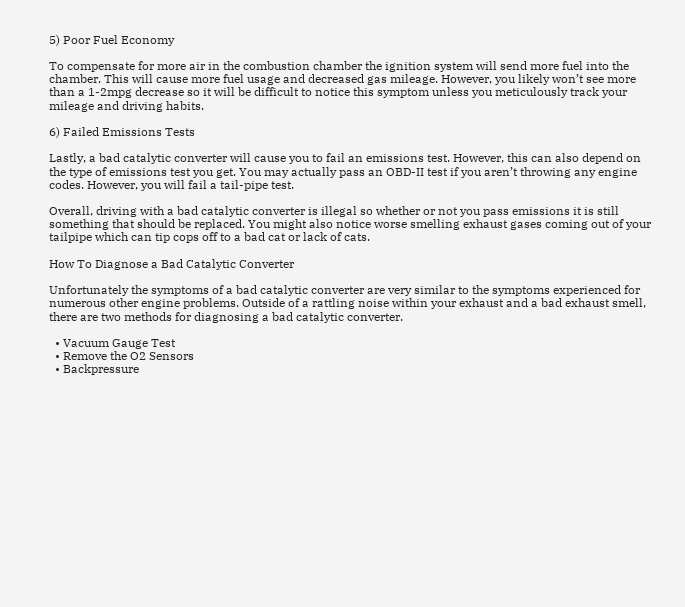5) Poor Fuel Economy

To compensate for more air in the combustion chamber the ignition system will send more fuel into the chamber. This will cause more fuel usage and decreased gas mileage. However, you likely won’t see more than a 1-2mpg decrease so it will be difficult to notice this symptom unless you meticulously track your mileage and driving habits.

6) Failed Emissions Tests

Lastly, a bad catalytic converter will cause you to fail an emissions test. However, this can also depend on the type of emissions test you get. You may actually pass an OBD-II test if you aren’t throwing any engine codes. However, you will fail a tail-pipe test.

Overall, driving with a bad catalytic converter is illegal so whether or not you pass emissions it is still something that should be replaced. You might also notice worse smelling exhaust gases coming out of your tailpipe which can tip cops off to a bad cat or lack of cats.

How To Diagnose a Bad Catalytic Converter

Unfortunately the symptoms of a bad catalytic converter are very similar to the symptoms experienced for numerous other engine problems. Outside of a rattling noise within your exhaust and a bad exhaust smell, there are two methods for diagnosing a bad catalytic converter.

  • Vacuum Gauge Test
  • Remove the O2 Sensors
  • Backpressure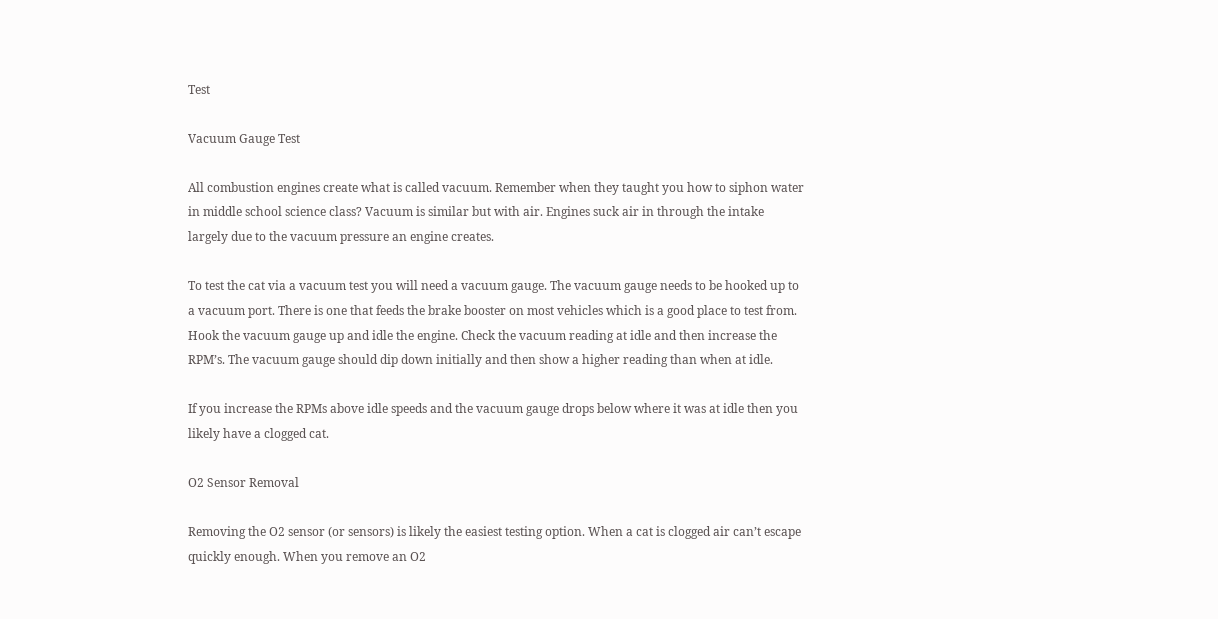Test

Vacuum Gauge Test

All combustion engines create what is called vacuum. Remember when they taught you how to siphon water in middle school science class? Vacuum is similar but with air. Engines suck air in through the intake largely due to the vacuum pressure an engine creates.

To test the cat via a vacuum test you will need a vacuum gauge. The vacuum gauge needs to be hooked up to a vacuum port. There is one that feeds the brake booster on most vehicles which is a good place to test from. Hook the vacuum gauge up and idle the engine. Check the vacuum reading at idle and then increase the RPM’s. The vacuum gauge should dip down initially and then show a higher reading than when at idle.

If you increase the RPMs above idle speeds and the vacuum gauge drops below where it was at idle then you likely have a clogged cat.

O2 Sensor Removal

Removing the O2 sensor (or sensors) is likely the easiest testing option. When a cat is clogged air can’t escape quickly enough. When you remove an O2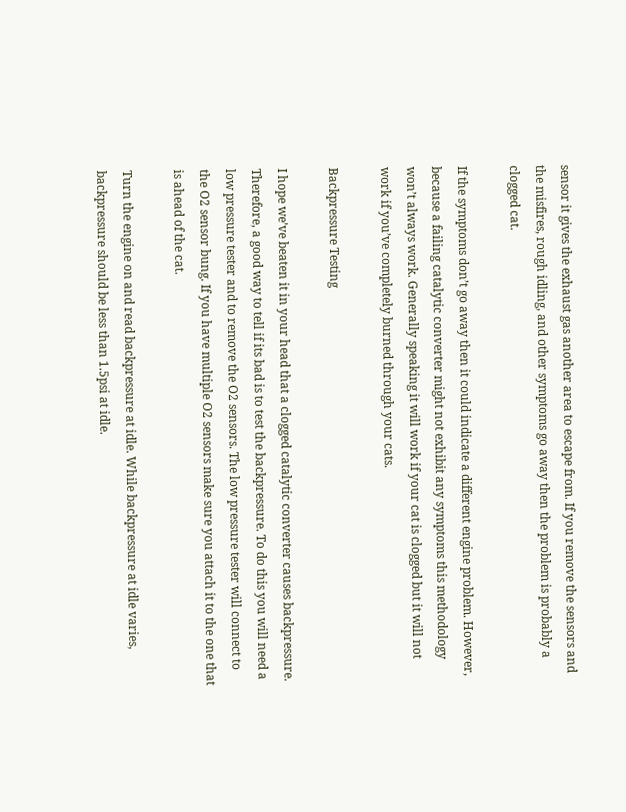sensor it gives the exhaust gas another area to escape from. If you remove the sensors and the misfires, rough idling, and other symptoms go away then the problem is probably a clogged cat.

If the symptoms don’t go away then it could indicate a different engine problem. However, because a failing catalytic converter might not exhibit any symptoms this methodology won’t always work. Generally speaking it will work if your cat is clogged but it will not work if you’ve completely burned through your cats.

Backpressure Testing

I hope we’ve beaten it in your head that a clogged catalytic converter causes backpressure. Therefore, a good way to tell if its bad is to test the backpressure. To do this you will need a low pressure tester and to remove the O2 sensors. The low pressure tester will connect to the O2 sensor bung. If you have multiple O2 sensors make sure you attach it to the one that is ahead of the cat.

Turn the engine on and read backpressure at idle. While backpressure at idle varies, backpressure should be less than 1.5psi at idle.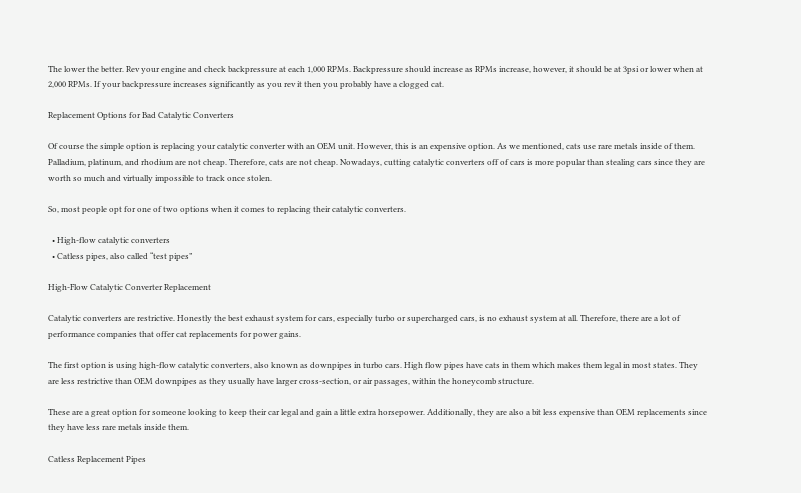The lower the better. Rev your engine and check backpressure at each 1,000 RPMs. Backpressure should increase as RPMs increase, however, it should be at 3psi or lower when at 2,000 RPMs. If your backpressure increases significantly as you rev it then you probably have a clogged cat.

Replacement Options for Bad Catalytic Converters

Of course the simple option is replacing your catalytic converter with an OEM unit. However, this is an expensive option. As we mentioned, cats use rare metals inside of them. Palladium, platinum, and rhodium are not cheap. Therefore, cats are not cheap. Nowadays, cutting catalytic converters off of cars is more popular than stealing cars since they are worth so much and virtually impossible to track once stolen.

So, most people opt for one of two options when it comes to replacing their catalytic converters.

  • High-flow catalytic converters
  • Catless pipes, also called “test pipes”

High-Flow Catalytic Converter Replacement

Catalytic converters are restrictive. Honestly the best exhaust system for cars, especially turbo or supercharged cars, is no exhaust system at all. Therefore, there are a lot of performance companies that offer cat replacements for power gains.

The first option is using high-flow catalytic converters, also known as downpipes in turbo cars. High flow pipes have cats in them which makes them legal in most states. They are less restrictive than OEM downpipes as they usually have larger cross-section, or air passages, within the honeycomb structure.

These are a great option for someone looking to keep their car legal and gain a little extra horsepower. Additionally, they are also a bit less expensive than OEM replacements since they have less rare metals inside them.

Catless Replacement Pipes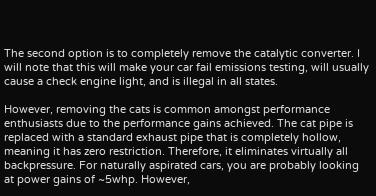The second option is to completely remove the catalytic converter. I will note that this will make your car fail emissions testing, will usually cause a check engine light, and is illegal in all states.

However, removing the cats is common amongst performance enthusiasts due to the performance gains achieved. The cat pipe is replaced with a standard exhaust pipe that is completely hollow, meaning it has zero restriction. Therefore, it eliminates virtually all backpressure. For naturally aspirated cars, you are probably looking at power gains of ~5whp. However,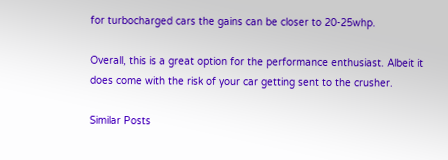for turbocharged cars the gains can be closer to 20-25whp.

Overall, this is a great option for the performance enthusiast. Albeit it does come with the risk of your car getting sent to the crusher.

Similar Posts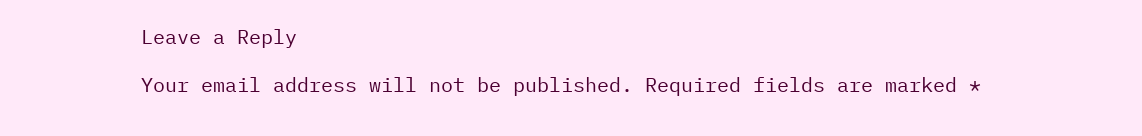Leave a Reply

Your email address will not be published. Required fields are marked *